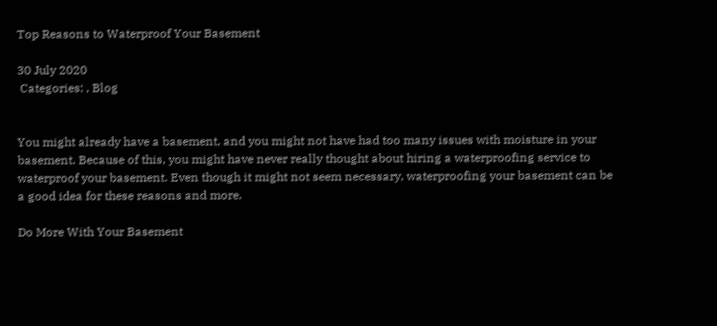Top Reasons to Waterproof Your Basement

30 July 2020
 Categories: , Blog


You might already have a basement, and you might not have had too many issues with moisture in your basement. Because of this, you might have never really thought about hiring a waterproofing service to waterproof your basement. Even though it might not seem necessary, waterproofing your basement can be a good idea for these reasons and more.

Do More With Your Basement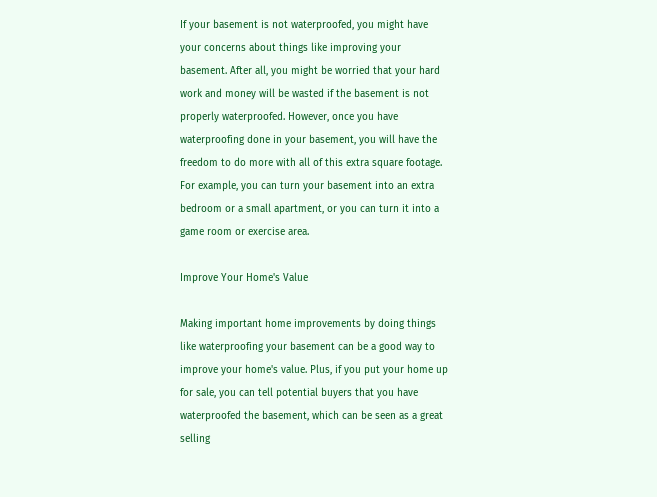If your basement is not waterproofed, you might have your concerns about things like improving your basement. After all, you might be worried that your hard work and money will be wasted if the basement is not properly waterproofed. However, once you have waterproofing done in your basement, you will have the freedom to do more with all of this extra square footage. For example, you can turn your basement into an extra bedroom or a small apartment, or you can turn it into a game room or exercise area.

Improve Your Home's Value

Making important home improvements by doing things like waterproofing your basement can be a good way to improve your home's value. Plus, if you put your home up for sale, you can tell potential buyers that you have waterproofed the basement, which can be seen as a great selling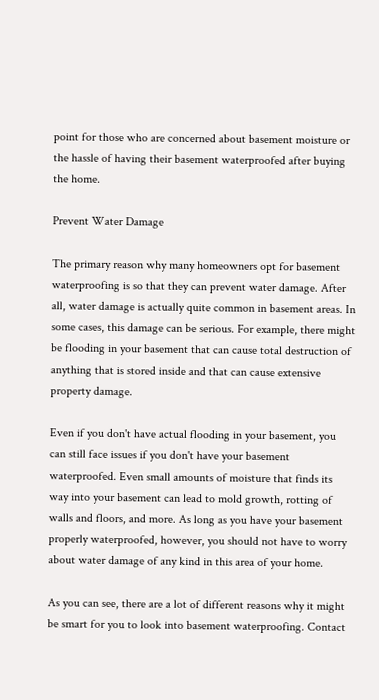point for those who are concerned about basement moisture or the hassle of having their basement waterproofed after buying the home.

Prevent Water Damage

The primary reason why many homeowners opt for basement waterproofing is so that they can prevent water damage. After all, water damage is actually quite common in basement areas. In some cases, this damage can be serious. For example, there might be flooding in your basement that can cause total destruction of anything that is stored inside and that can cause extensive property damage.

Even if you don't have actual flooding in your basement, you can still face issues if you don't have your basement waterproofed. Even small amounts of moisture that finds its way into your basement can lead to mold growth, rotting of walls and floors, and more. As long as you have your basement properly waterproofed, however, you should not have to worry about water damage of any kind in this area of your home.

As you can see, there are a lot of different reasons why it might be smart for you to look into basement waterproofing. Contact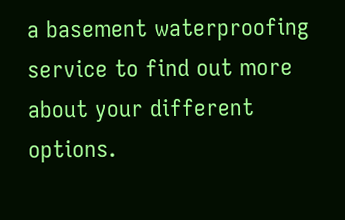a basement waterproofing service to find out more about your different options.